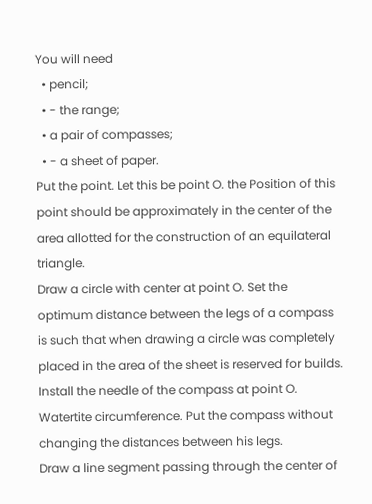You will need
  • pencil;
  • - the range;
  • a pair of compasses;
  • - a sheet of paper.
Put the point. Let this be point O. the Position of this point should be approximately in the center of the area allotted for the construction of an equilateral triangle.
Draw a circle with center at point O. Set the optimum distance between the legs of a compass is such that when drawing a circle was completely placed in the area of the sheet is reserved for builds. Install the needle of the compass at point O. Watertite circumference. Put the compass without changing the distances between his legs.
Draw a line segment passing through the center of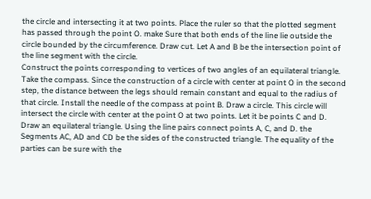the circle and intersecting it at two points. Place the ruler so that the plotted segment has passed through the point O. make Sure that both ends of the line lie outside the circle bounded by the circumference. Draw cut. Let A and B be the intersection point of the line segment with the circle.
Construct the points corresponding to vertices of two angles of an equilateral triangle. Take the compass. Since the construction of a circle with center at point O in the second step, the distance between the legs should remain constant and equal to the radius of that circle. Install the needle of the compass at point B. Draw a circle. This circle will intersect the circle with center at the point O at two points. Let it be points C and D.
Draw an equilateral triangle. Using the line pairs connect points A, C, and D. the Segments AC, AD and CD be the sides of the constructed triangle. The equality of the parties can be sure with the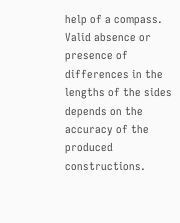help of a compass. Valid absence or presence of differences in the lengths of the sides depends on the accuracy of the produced constructions.